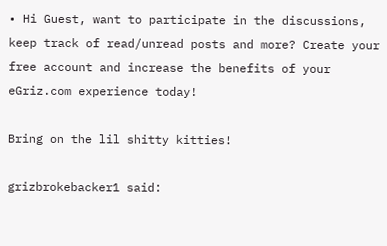• Hi Guest, want to participate in the discussions, keep track of read/unread posts and more? Create your free account and increase the benefits of your eGriz.com experience today!

Bring on the lil shitty kitties!

grizbrokebacker1 said: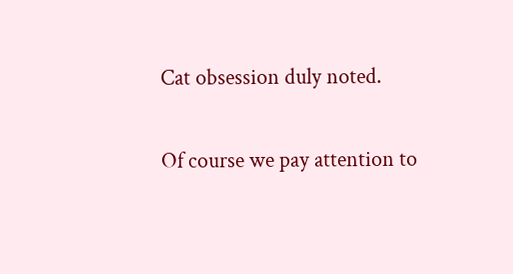Cat obsession duly noted.

Of course we pay attention to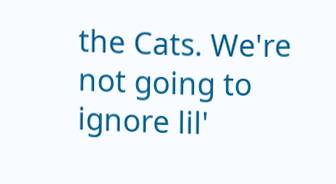the Cats. We're not going to ignore lil'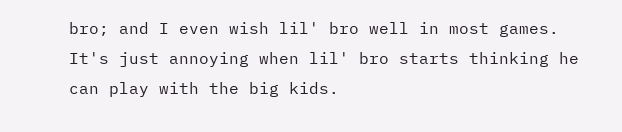bro; and I even wish lil' bro well in most games. It's just annoying when lil' bro starts thinking he can play with the big kids.